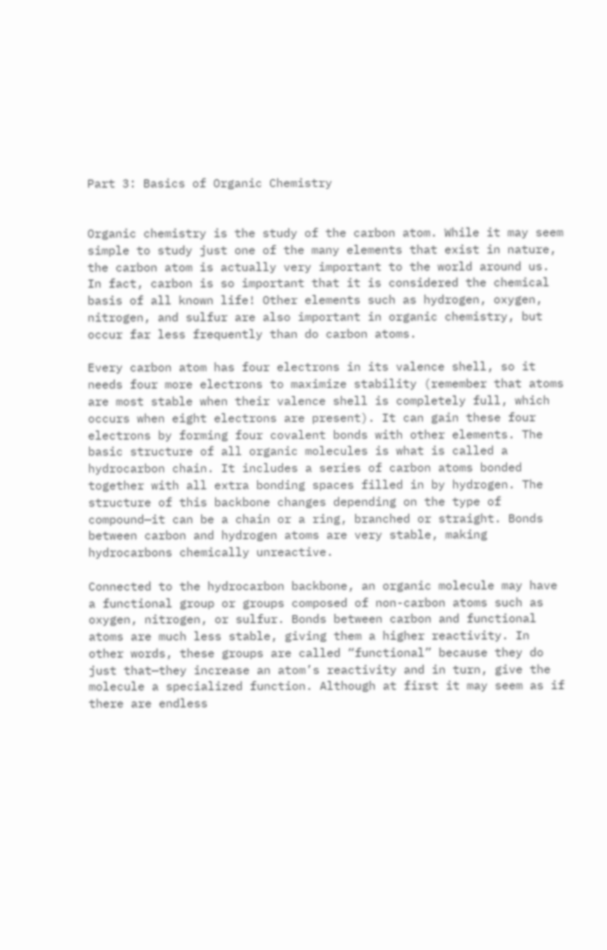Part 3: Basics of Organic Chemistry


Organic chemistry is the study of the carbon atom. While it may seem simple to study just one of the many elements that exist in nature, the carbon atom is actually very important to the world around us. In fact, carbon is so important that it is considered the chemical basis of all known life! Other elements such as hydrogen, oxygen, nitrogen, and sulfur are also important in organic chemistry, but occur far less frequently than do carbon atoms.

Every carbon atom has four electrons in its valence shell, so it needs four more electrons to maximize stability (remember that atoms are most stable when their valence shell is completely full, which occurs when eight electrons are present). It can gain these four electrons by forming four covalent bonds with other elements. The basic structure of all organic molecules is what is called a hydrocarbon chain. It includes a series of carbon atoms bonded together with all extra bonding spaces filled in by hydrogen. The structure of this backbone changes depending on the type of compound—it can be a chain or a ring, branched or straight. Bonds between carbon and hydrogen atoms are very stable, making hydrocarbons chemically unreactive.

Connected to the hydrocarbon backbone, an organic molecule may have a functional group or groups composed of non-carbon atoms such as oxygen, nitrogen, or sulfur. Bonds between carbon and functional atoms are much less stable, giving them a higher reactivity. In other words, these groups are called “functional” because they do just that—they increase an atom’s reactivity and in turn, give the molecule a specialized function. Although at first it may seem as if there are endless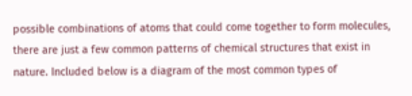possible combinations of atoms that could come together to form molecules, there are just a few common patterns of chemical structures that exist in nature. Included below is a diagram of the most common types of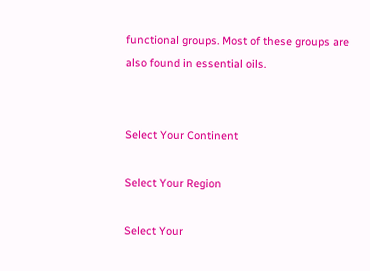functional groups. Most of these groups are also found in essential oils.


Select Your Continent

Select Your Region

Select Your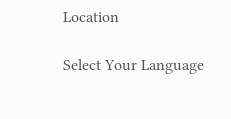Location

Select Your Language